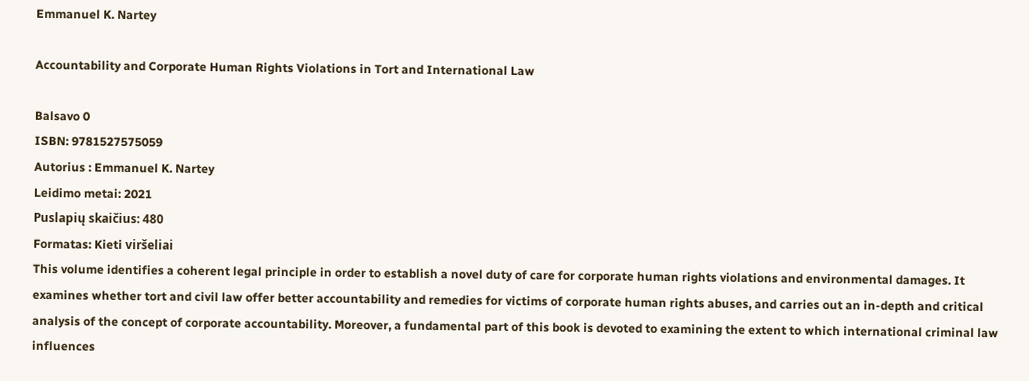Emmanuel K. Nartey

Accountability and Corporate Human Rights Violations in Tort and International Law

Balsavo 0
ISBN: 9781527575059
Autorius : Emmanuel K. Nartey
Leidimo metai: 2021
Puslapių skaičius: 480
Formatas: Kieti viršeliai
This volume identifies a coherent legal principle in order to establish a novel duty of care for corporate human rights violations and environmental damages. It examines whether tort and civil law offer better accountability and remedies for victims of corporate human rights abuses, and carries out an in-depth and critical analysis of the concept of corporate accountability. Moreover, a fundamental part of this book is devoted to examining the extent to which international criminal law influences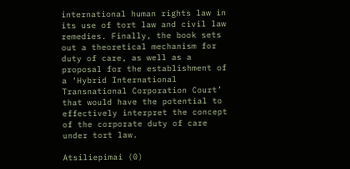international human rights law in its use of tort law and civil law remedies. Finally, the book sets out a theoretical mechanism for duty of care, as well as a proposal for the establishment of a ‘Hybrid International Transnational Corporation Court’ that would have the potential to effectively interpret the concept of the corporate duty of care under tort law.

Atsiliepimai (0)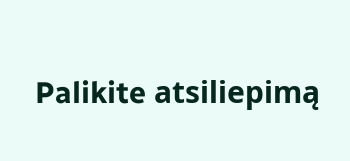Palikite atsiliepimą